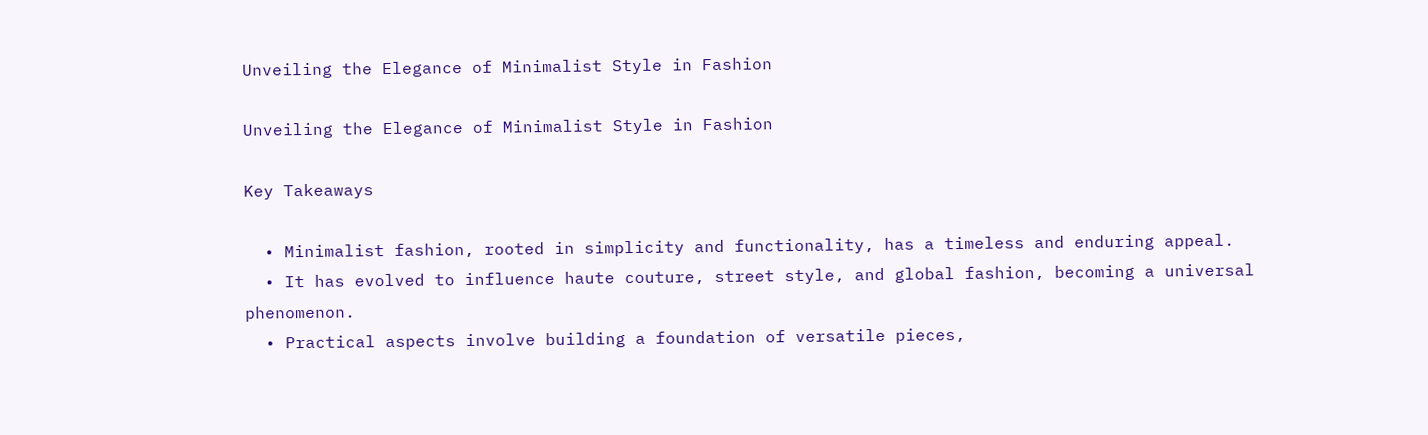Unveiling the Elegance of Minimalist Style in Fashion

Unveiling the Elegance of Minimalist Style in Fashion

Key Takeaways

  • Minimalist fashion, rooted in simplicity and functionality, has a timeless and enduring appeal.
  • It has evolved to influence haute couture, street style, and global fashion, becoming a universal phenomenon.
  • Practical aspects involve building a foundation of versatile pieces,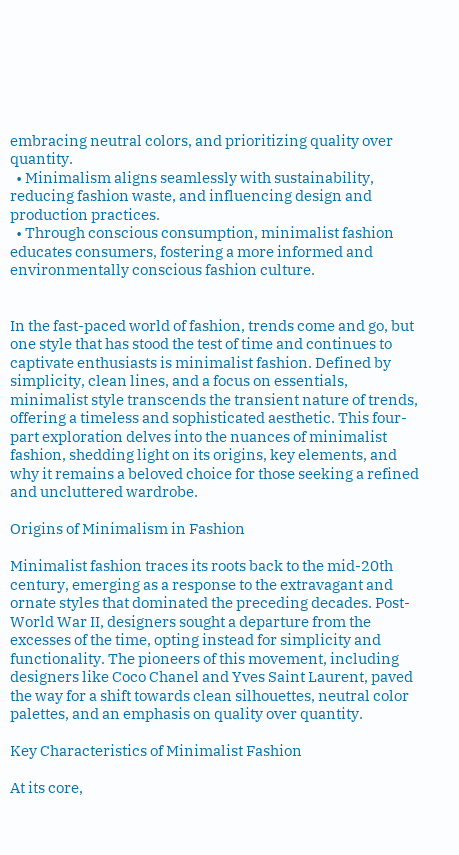embracing neutral colors, and prioritizing quality over quantity.
  • Minimalism aligns seamlessly with sustainability, reducing fashion waste, and influencing design and production practices.
  • Through conscious consumption, minimalist fashion educates consumers, fostering a more informed and environmentally conscious fashion culture.


In the fast-paced world of fashion, trends come and go, but one style that has stood the test of time and continues to captivate enthusiasts is minimalist fashion. Defined by simplicity, clean lines, and a focus on essentials, minimalist style transcends the transient nature of trends, offering a timeless and sophisticated aesthetic. This four-part exploration delves into the nuances of minimalist fashion, shedding light on its origins, key elements, and why it remains a beloved choice for those seeking a refined and uncluttered wardrobe.

Origins of Minimalism in Fashion

Minimalist fashion traces its roots back to the mid-20th century, emerging as a response to the extravagant and ornate styles that dominated the preceding decades. Post-World War II, designers sought a departure from the excesses of the time, opting instead for simplicity and functionality. The pioneers of this movement, including designers like Coco Chanel and Yves Saint Laurent, paved the way for a shift towards clean silhouettes, neutral color palettes, and an emphasis on quality over quantity.

Key Characteristics of Minimalist Fashion

At its core,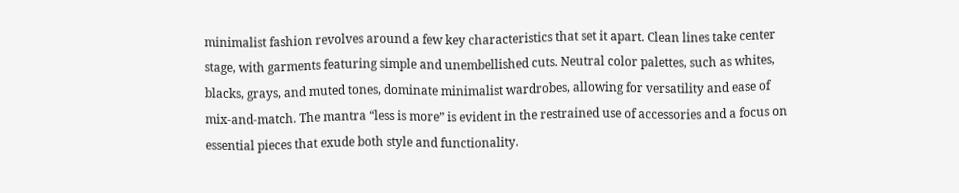minimalist fashion revolves around a few key characteristics that set it apart. Clean lines take center stage, with garments featuring simple and unembellished cuts. Neutral color palettes, such as whites, blacks, grays, and muted tones, dominate minimalist wardrobes, allowing for versatility and ease of mix-and-match. The mantra “less is more” is evident in the restrained use of accessories and a focus on essential pieces that exude both style and functionality.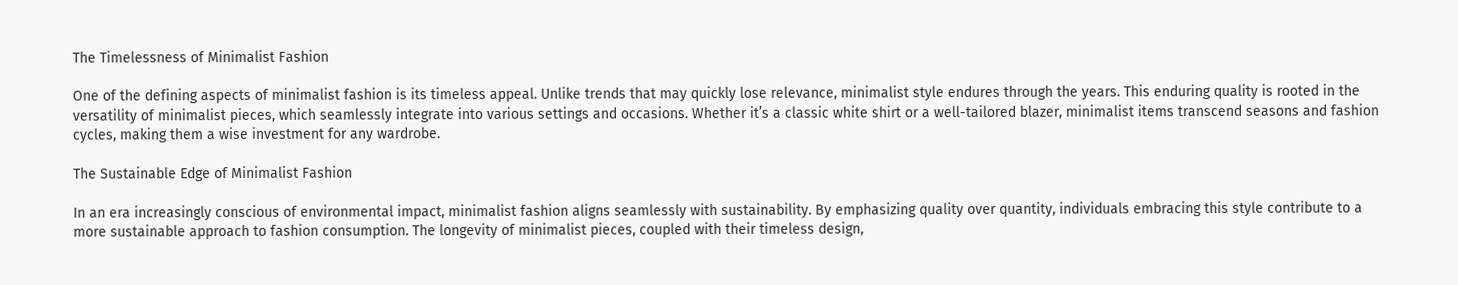The Timelessness of Minimalist Fashion

One of the defining aspects of minimalist fashion is its timeless appeal. Unlike trends that may quickly lose relevance, minimalist style endures through the years. This enduring quality is rooted in the versatility of minimalist pieces, which seamlessly integrate into various settings and occasions. Whether it’s a classic white shirt or a well-tailored blazer, minimalist items transcend seasons and fashion cycles, making them a wise investment for any wardrobe.

The Sustainable Edge of Minimalist Fashion

In an era increasingly conscious of environmental impact, minimalist fashion aligns seamlessly with sustainability. By emphasizing quality over quantity, individuals embracing this style contribute to a more sustainable approach to fashion consumption. The longevity of minimalist pieces, coupled with their timeless design,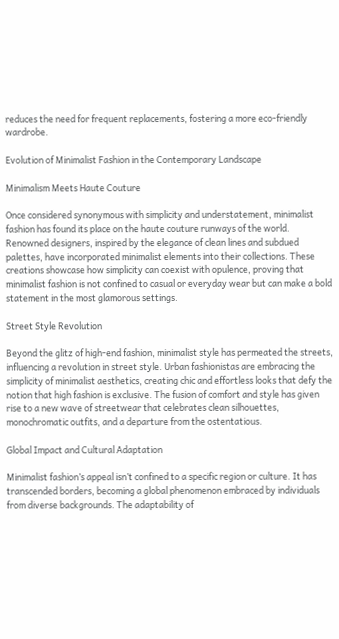reduces the need for frequent replacements, fostering a more eco-friendly wardrobe.

Evolution of Minimalist Fashion in the Contemporary Landscape

Minimalism Meets Haute Couture

Once considered synonymous with simplicity and understatement, minimalist fashion has found its place on the haute couture runways of the world. Renowned designers, inspired by the elegance of clean lines and subdued palettes, have incorporated minimalist elements into their collections. These creations showcase how simplicity can coexist with opulence, proving that minimalist fashion is not confined to casual or everyday wear but can make a bold statement in the most glamorous settings.

Street Style Revolution

Beyond the glitz of high-end fashion, minimalist style has permeated the streets, influencing a revolution in street style. Urban fashionistas are embracing the simplicity of minimalist aesthetics, creating chic and effortless looks that defy the notion that high fashion is exclusive. The fusion of comfort and style has given rise to a new wave of streetwear that celebrates clean silhouettes, monochromatic outfits, and a departure from the ostentatious.

Global Impact and Cultural Adaptation

Minimalist fashion’s appeal isn’t confined to a specific region or culture. It has transcended borders, becoming a global phenomenon embraced by individuals from diverse backgrounds. The adaptability of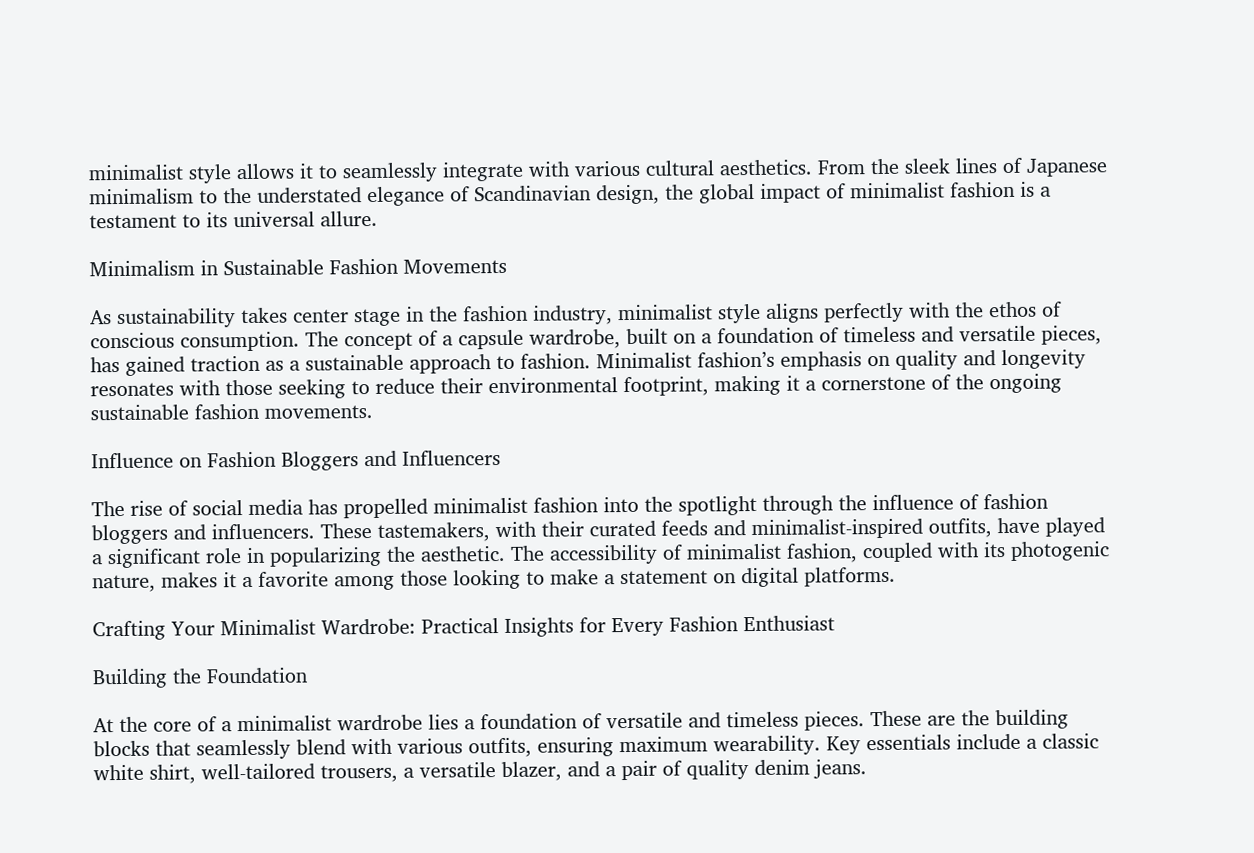minimalist style allows it to seamlessly integrate with various cultural aesthetics. From the sleek lines of Japanese minimalism to the understated elegance of Scandinavian design, the global impact of minimalist fashion is a testament to its universal allure.

Minimalism in Sustainable Fashion Movements

As sustainability takes center stage in the fashion industry, minimalist style aligns perfectly with the ethos of conscious consumption. The concept of a capsule wardrobe, built on a foundation of timeless and versatile pieces, has gained traction as a sustainable approach to fashion. Minimalist fashion’s emphasis on quality and longevity resonates with those seeking to reduce their environmental footprint, making it a cornerstone of the ongoing sustainable fashion movements.

Influence on Fashion Bloggers and Influencers

The rise of social media has propelled minimalist fashion into the spotlight through the influence of fashion bloggers and influencers. These tastemakers, with their curated feeds and minimalist-inspired outfits, have played a significant role in popularizing the aesthetic. The accessibility of minimalist fashion, coupled with its photogenic nature, makes it a favorite among those looking to make a statement on digital platforms.

Crafting Your Minimalist Wardrobe: Practical Insights for Every Fashion Enthusiast

Building the Foundation

At the core of a minimalist wardrobe lies a foundation of versatile and timeless pieces. These are the building blocks that seamlessly blend with various outfits, ensuring maximum wearability. Key essentials include a classic white shirt, well-tailored trousers, a versatile blazer, and a pair of quality denim jeans.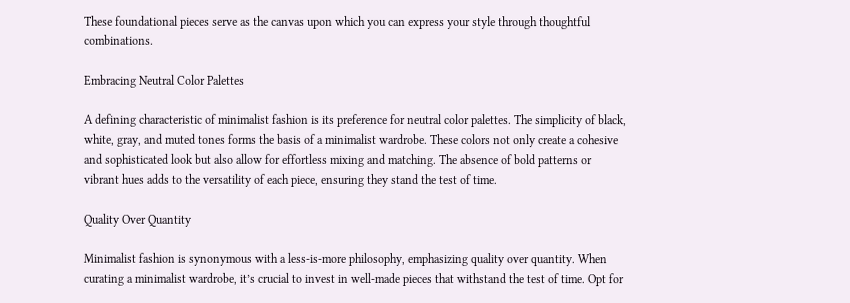These foundational pieces serve as the canvas upon which you can express your style through thoughtful combinations.

Embracing Neutral Color Palettes

A defining characteristic of minimalist fashion is its preference for neutral color palettes. The simplicity of black, white, gray, and muted tones forms the basis of a minimalist wardrobe. These colors not only create a cohesive and sophisticated look but also allow for effortless mixing and matching. The absence of bold patterns or vibrant hues adds to the versatility of each piece, ensuring they stand the test of time.

Quality Over Quantity

Minimalist fashion is synonymous with a less-is-more philosophy, emphasizing quality over quantity. When curating a minimalist wardrobe, it’s crucial to invest in well-made pieces that withstand the test of time. Opt for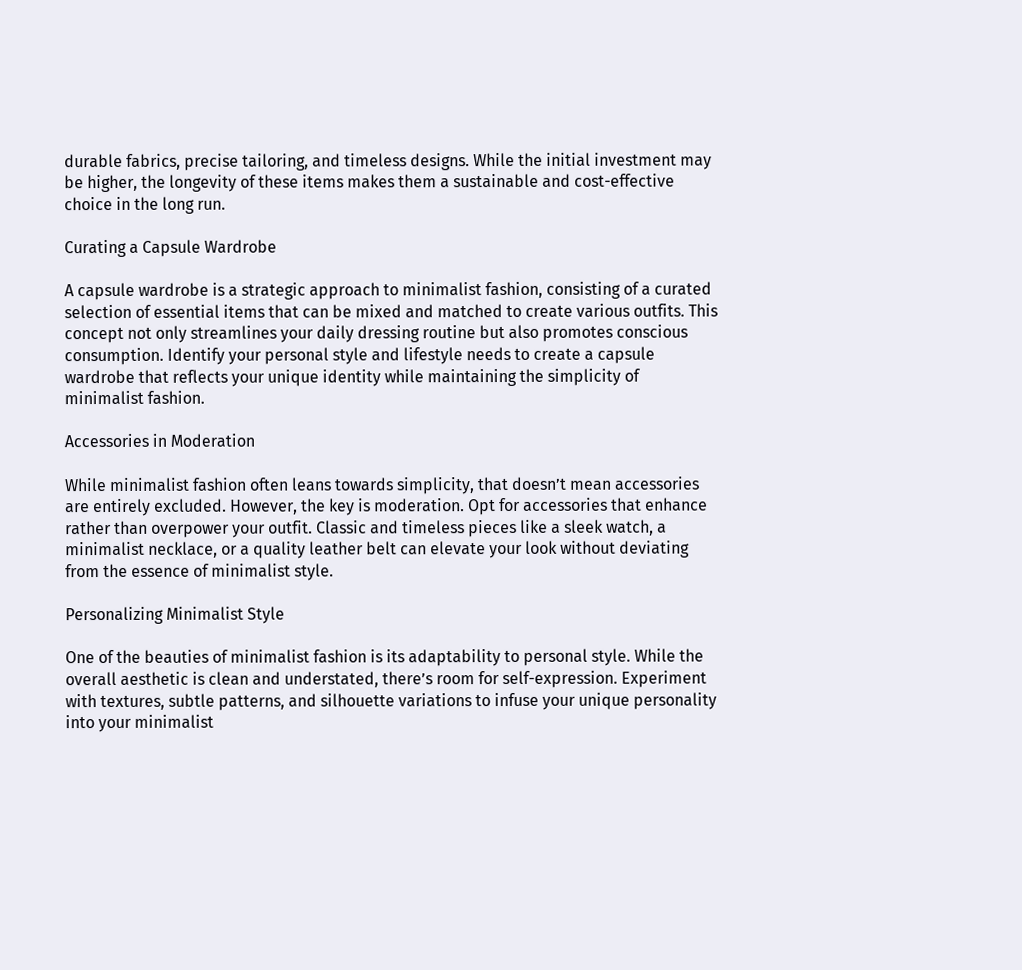durable fabrics, precise tailoring, and timeless designs. While the initial investment may be higher, the longevity of these items makes them a sustainable and cost-effective choice in the long run.

Curating a Capsule Wardrobe

A capsule wardrobe is a strategic approach to minimalist fashion, consisting of a curated selection of essential items that can be mixed and matched to create various outfits. This concept not only streamlines your daily dressing routine but also promotes conscious consumption. Identify your personal style and lifestyle needs to create a capsule wardrobe that reflects your unique identity while maintaining the simplicity of minimalist fashion.

Accessories in Moderation

While minimalist fashion often leans towards simplicity, that doesn’t mean accessories are entirely excluded. However, the key is moderation. Opt for accessories that enhance rather than overpower your outfit. Classic and timeless pieces like a sleek watch, a minimalist necklace, or a quality leather belt can elevate your look without deviating from the essence of minimalist style.

Personalizing Minimalist Style

One of the beauties of minimalist fashion is its adaptability to personal style. While the overall aesthetic is clean and understated, there’s room for self-expression. Experiment with textures, subtle patterns, and silhouette variations to infuse your unique personality into your minimalist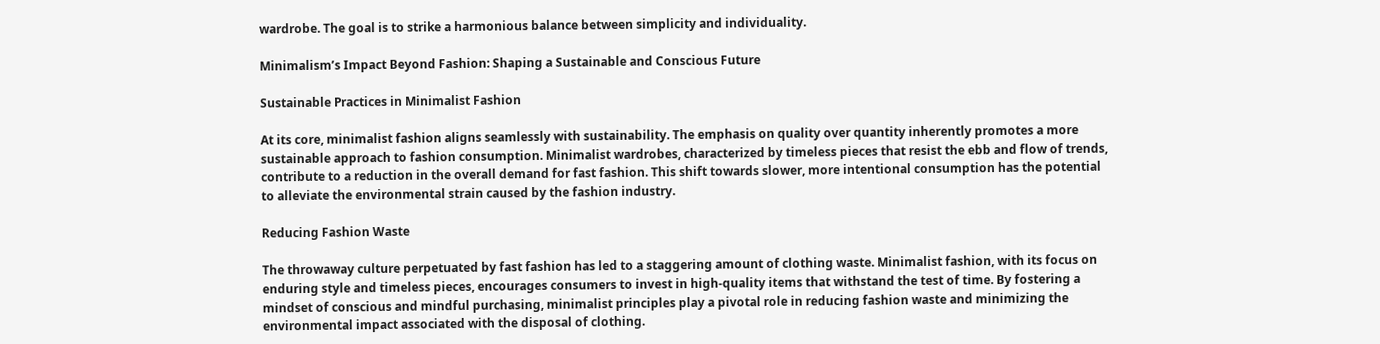wardrobe. The goal is to strike a harmonious balance between simplicity and individuality.

Minimalism’s Impact Beyond Fashion: Shaping a Sustainable and Conscious Future

Sustainable Practices in Minimalist Fashion

At its core, minimalist fashion aligns seamlessly with sustainability. The emphasis on quality over quantity inherently promotes a more sustainable approach to fashion consumption. Minimalist wardrobes, characterized by timeless pieces that resist the ebb and flow of trends, contribute to a reduction in the overall demand for fast fashion. This shift towards slower, more intentional consumption has the potential to alleviate the environmental strain caused by the fashion industry.

Reducing Fashion Waste

The throwaway culture perpetuated by fast fashion has led to a staggering amount of clothing waste. Minimalist fashion, with its focus on enduring style and timeless pieces, encourages consumers to invest in high-quality items that withstand the test of time. By fostering a mindset of conscious and mindful purchasing, minimalist principles play a pivotal role in reducing fashion waste and minimizing the environmental impact associated with the disposal of clothing.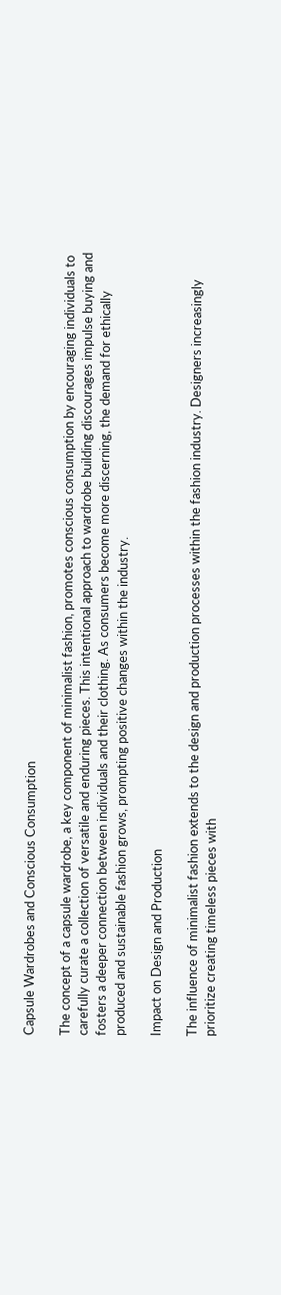Capsule Wardrobes and Conscious Consumption

The concept of a capsule wardrobe, a key component of minimalist fashion, promotes conscious consumption by encouraging individuals to carefully curate a collection of versatile and enduring pieces. This intentional approach to wardrobe building discourages impulse buying and fosters a deeper connection between individuals and their clothing. As consumers become more discerning, the demand for ethically produced and sustainable fashion grows, prompting positive changes within the industry.

Impact on Design and Production

The influence of minimalist fashion extends to the design and production processes within the fashion industry. Designers increasingly prioritize creating timeless pieces with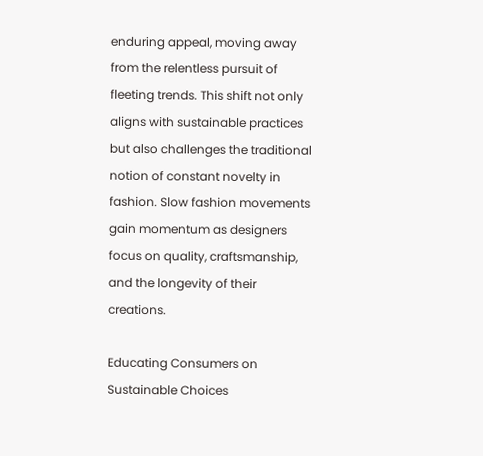enduring appeal, moving away from the relentless pursuit of fleeting trends. This shift not only aligns with sustainable practices but also challenges the traditional notion of constant novelty in fashion. Slow fashion movements gain momentum as designers focus on quality, craftsmanship, and the longevity of their creations.

Educating Consumers on Sustainable Choices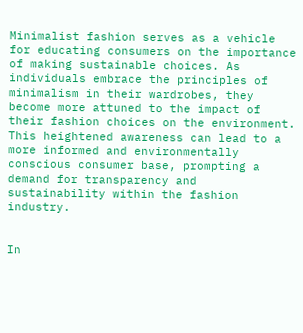Minimalist fashion serves as a vehicle for educating consumers on the importance of making sustainable choices. As individuals embrace the principles of minimalism in their wardrobes, they become more attuned to the impact of their fashion choices on the environment. This heightened awareness can lead to a more informed and environmentally conscious consumer base, prompting a demand for transparency and sustainability within the fashion industry.


In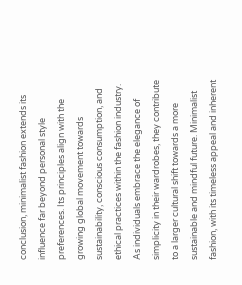conclusion, minimalist fashion extends its influence far beyond personal style preferences. Its principles align with the growing global movement towards sustainability, conscious consumption, and ethical practices within the fashion industry. As individuals embrace the elegance of simplicity in their wardrobes, they contribute to a larger cultural shift towards a more sustainable and mindful future. Minimalist fashion, with its timeless appeal and inherent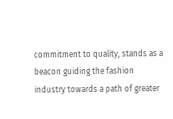commitment to quality, stands as a beacon guiding the fashion industry towards a path of greater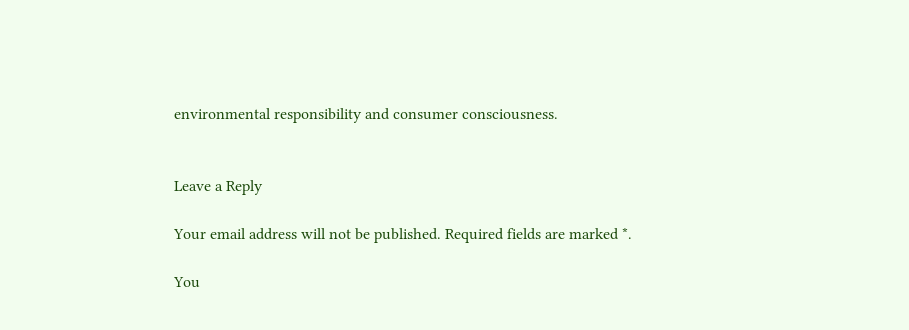environmental responsibility and consumer consciousness.


Leave a Reply

Your email address will not be published. Required fields are marked *.

You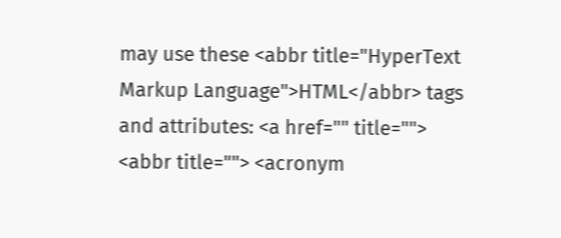may use these <abbr title="HyperText Markup Language">HTML</abbr> tags and attributes: <a href="" title=""> <abbr title=""> <acronym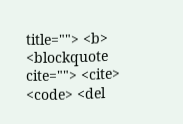title=""> <b> <blockquote cite=""> <cite> <code> <del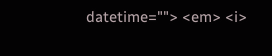datetime=""> <em> <i>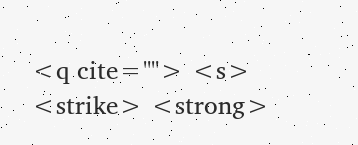<q cite=""> <s> <strike> <strong>